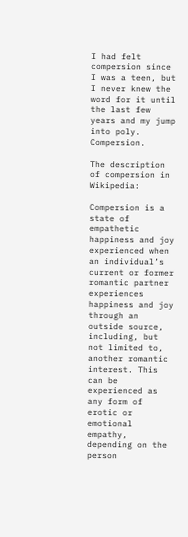I had felt compersion since I was a teen, but I never knew the word for it until the last few years and my jump into poly. Compersion.

The description of compersion in Wikipedia:

Compersion is a state of empathetic happiness and joy experienced when an individual’s current or former romantic partner experiences happiness and joy through an outside source, including, but not limited to, another romantic interest. This can be experienced as any form of erotic or emotional empathy, depending on the person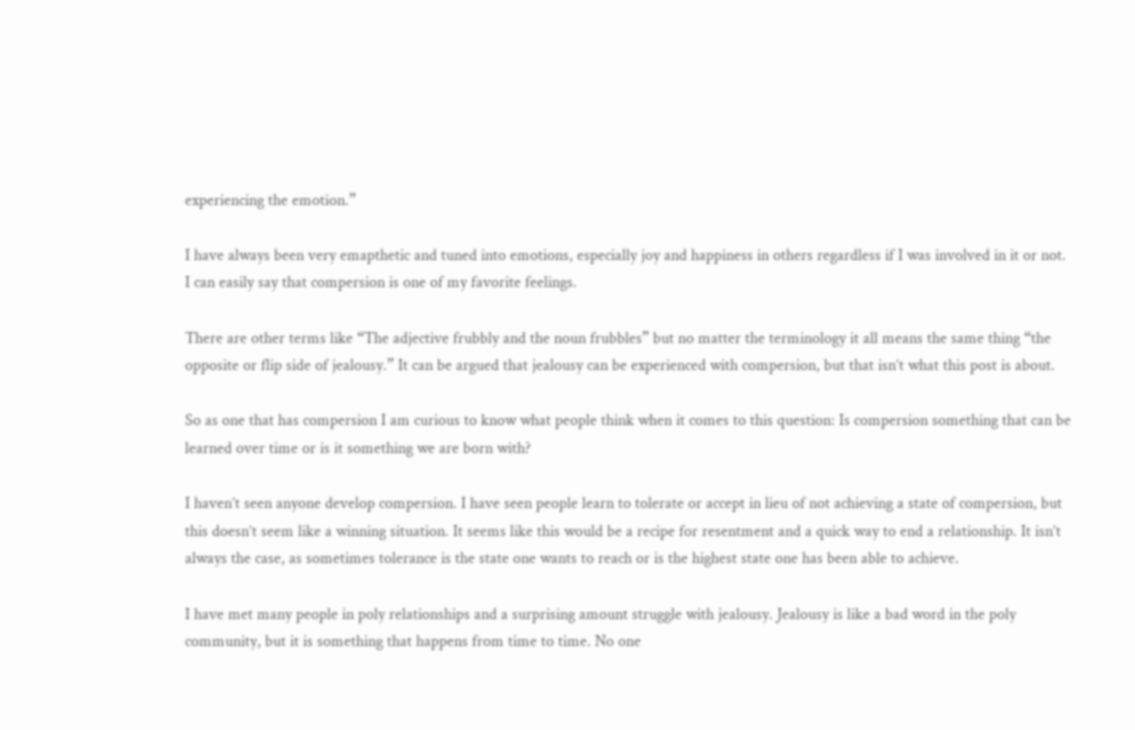experiencing the emotion.”

I have always been very emapthetic and tuned into emotions, especially joy and happiness in others regardless if I was involved in it or not. I can easily say that compersion is one of my favorite feelings.

There are other terms like “The adjective frubbly and the noun frubbles” but no matter the terminology it all means the same thing “the opposite or flip side of jealousy.” It can be argued that jealousy can be experienced with compersion, but that isn’t what this post is about.

So as one that has compersion I am curious to know what people think when it comes to this question: Is compersion something that can be learned over time or is it something we are born with?

I haven’t seen anyone develop compersion. I have seen people learn to tolerate or accept in lieu of not achieving a state of compersion, but this doesn’t seem like a winning situation. It seems like this would be a recipe for resentment and a quick way to end a relationship. It isn’t always the case, as sometimes tolerance is the state one wants to reach or is the highest state one has been able to achieve.

I have met many people in poly relationships and a surprising amount struggle with jealousy. Jealousy is like a bad word in the poly community, but it is something that happens from time to time. No one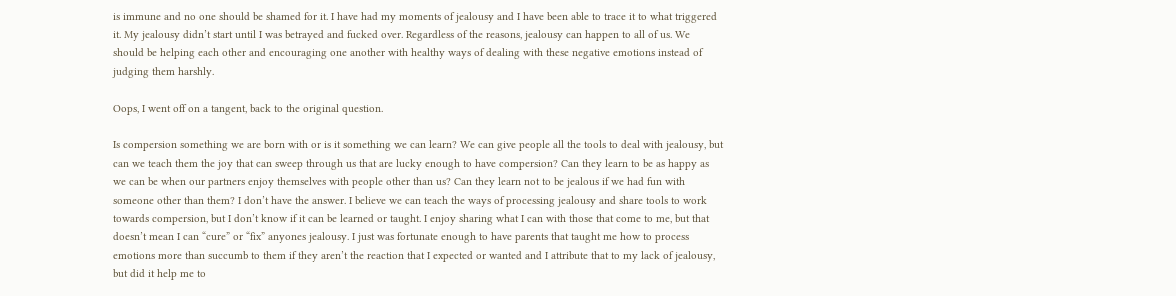is immune and no one should be shamed for it. I have had my moments of jealousy and I have been able to trace it to what triggered it. My jealousy didn’t start until I was betrayed and fucked over. Regardless of the reasons, jealousy can happen to all of us. We should be helping each other and encouraging one another with healthy ways of dealing with these negative emotions instead of judging them harshly.

Oops, I went off on a tangent, back to the original question.

Is compersion something we are born with or is it something we can learn? We can give people all the tools to deal with jealousy, but can we teach them the joy that can sweep through us that are lucky enough to have compersion? Can they learn to be as happy as we can be when our partners enjoy themselves with people other than us? Can they learn not to be jealous if we had fun with someone other than them? I don’t have the answer. I believe we can teach the ways of processing jealousy and share tools to work towards compersion, but I don’t know if it can be learned or taught. I enjoy sharing what I can with those that come to me, but that doesn’t mean I can “cure” or “fix” anyones jealousy. I just was fortunate enough to have parents that taught me how to process emotions more than succumb to them if they aren’t the reaction that I expected or wanted and I attribute that to my lack of jealousy, but did it help me to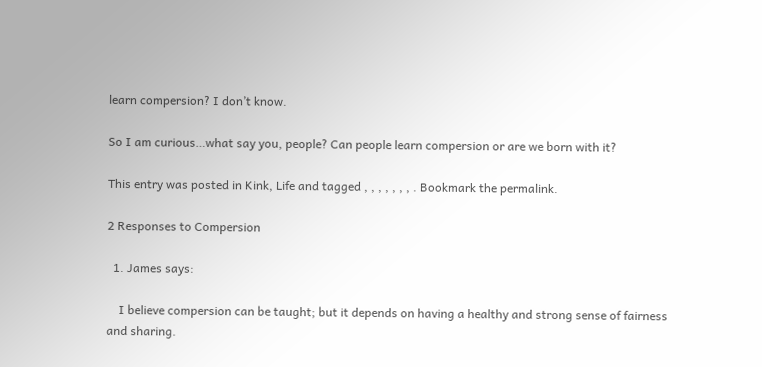learn compersion? I don’t know.

So I am curious…what say you, people? Can people learn compersion or are we born with it?

This entry was posted in Kink, Life and tagged , , , , , , , . Bookmark the permalink.

2 Responses to Compersion

  1. James says:

    I believe compersion can be taught; but it depends on having a healthy and strong sense of fairness and sharing.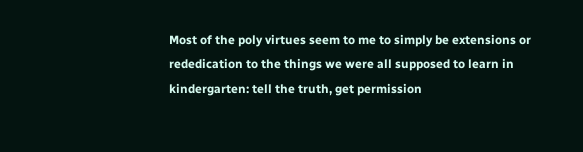Most of the poly virtues seem to me to simply be extensions or rededication to the things we were all supposed to learn in kindergarten: tell the truth, get permission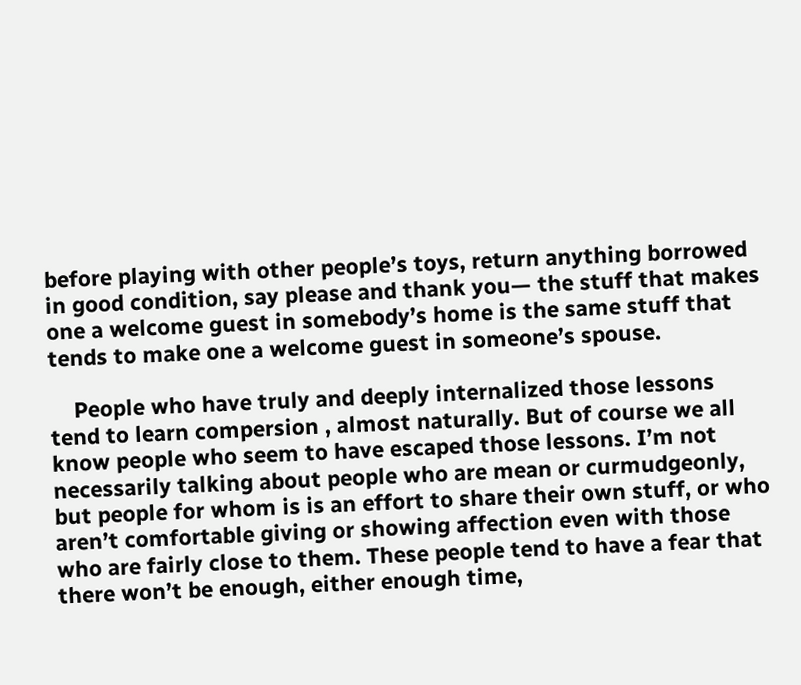before playing with other people’s toys, return anything borrowed in good condition, say please and thank you— the stuff that makes one a welcome guest in somebody’s home is the same stuff that tends to make one a welcome guest in someone’s spouse.

    People who have truly and deeply internalized those lessons tend to learn compersion , almost naturally. But of course we all know people who seem to have escaped those lessons. I’m not necessarily talking about people who are mean or curmudgeonly, but people for whom is is an effort to share their own stuff, or who aren’t comfortable giving or showing affection even with those who are fairly close to them. These people tend to have a fear that there won’t be enough, either enough time,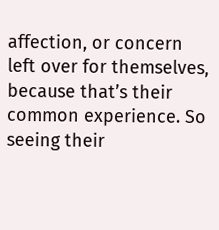affection, or concern left over for themselves, because that’s their common experience. So seeing their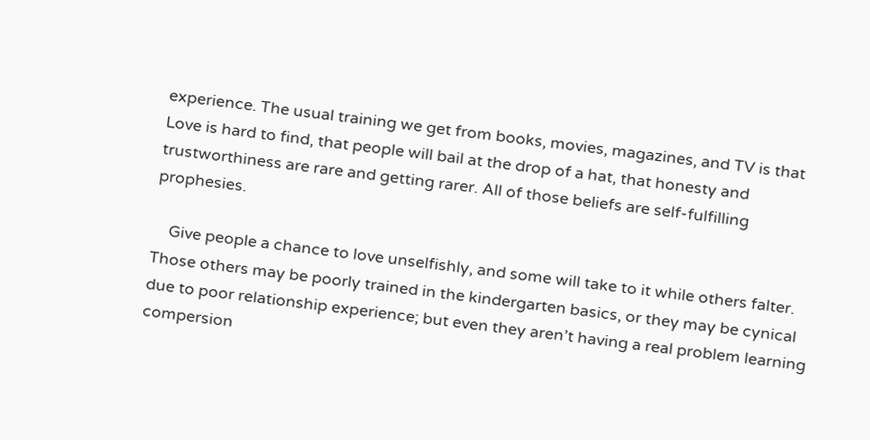experience. The usual training we get from books, movies, magazines, and TV is that Love is hard to find, that people will bail at the drop of a hat, that honesty and trustworthiness are rare and getting rarer. All of those beliefs are self-fulfilling prophesies.

    Give people a chance to love unselfishly, and some will take to it while others falter. Those others may be poorly trained in the kindergarten basics, or they may be cynical due to poor relationship experience; but even they aren’t having a real problem learning compersion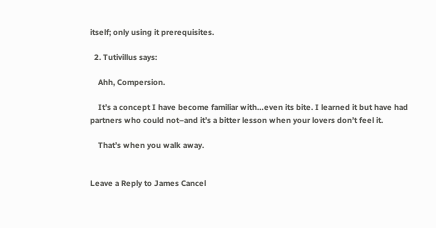itself; only using it prerequisites.

  2. Tutivillus says:

    Ahh, Compersion.

    It’s a concept I have become familiar with…even its bite. I learned it but have had partners who could not–and it’s a bitter lesson when your lovers don’t feel it.

    That’s when you walk away.


Leave a Reply to James Cancel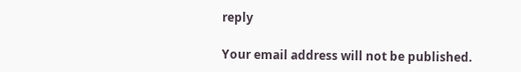reply

Your email address will not be published.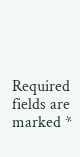Required fields are marked *